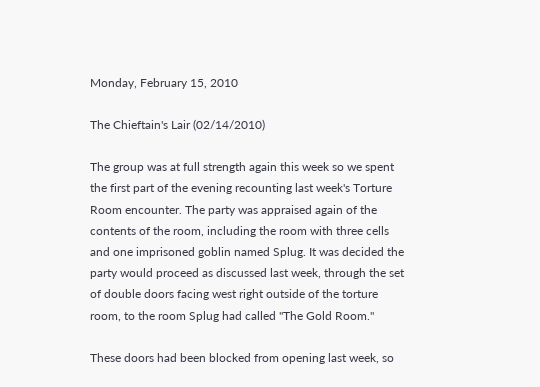Monday, February 15, 2010

The Chieftain's Lair (02/14/2010)

The group was at full strength again this week so we spent the first part of the evening recounting last week's Torture Room encounter. The party was appraised again of the contents of the room, including the room with three cells and one imprisoned goblin named Splug. It was decided the party would proceed as discussed last week, through the set of double doors facing west right outside of the torture room, to the room Splug had called "The Gold Room."

These doors had been blocked from opening last week, so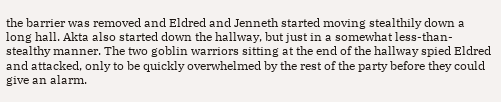the barrier was removed and Eldred and Jenneth started moving stealthily down a long hall. Akta also started down the hallway, but just in a somewhat less-than-stealthy manner. The two goblin warriors sitting at the end of the hallway spied Eldred and attacked, only to be quickly overwhelmed by the rest of the party before they could give an alarm.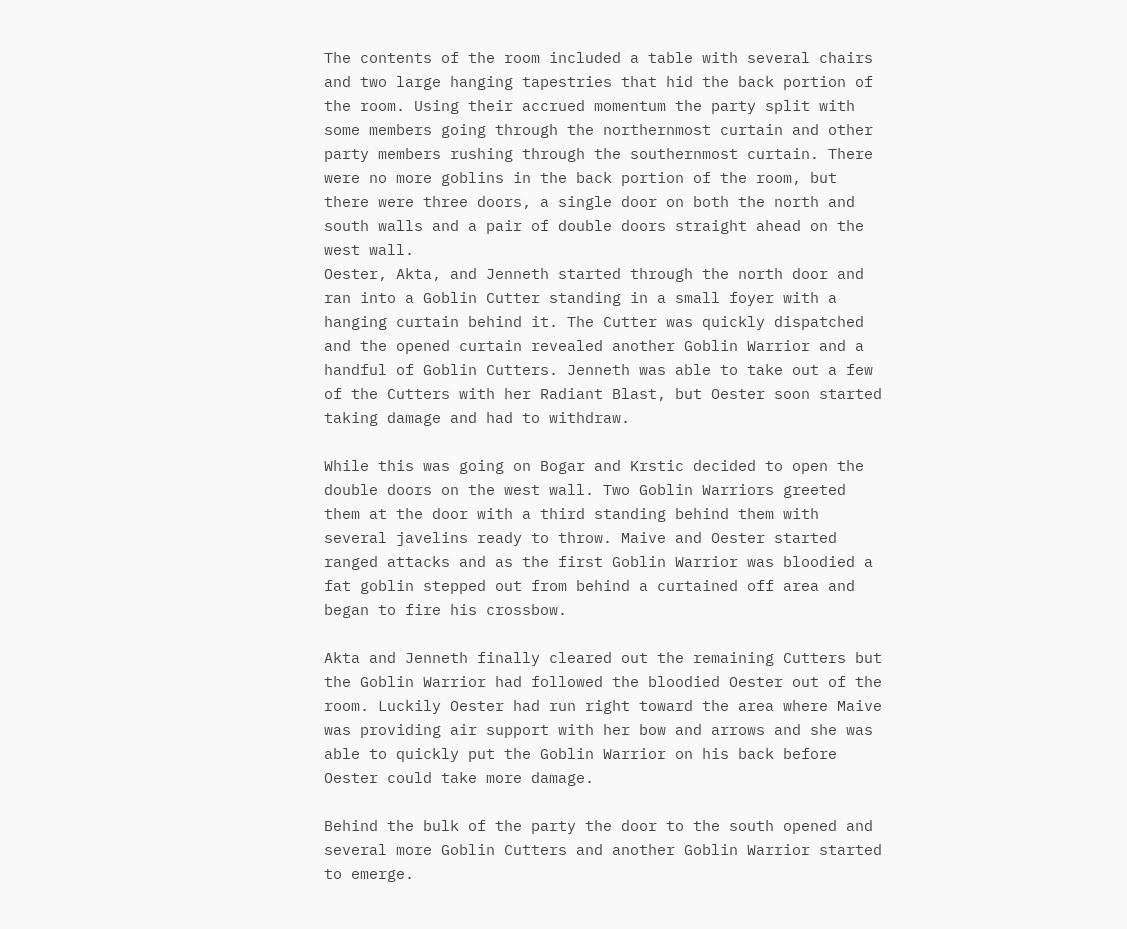The contents of the room included a table with several chairs and two large hanging tapestries that hid the back portion of the room. Using their accrued momentum the party split with some members going through the northernmost curtain and other party members rushing through the southernmost curtain. There were no more goblins in the back portion of the room, but there were three doors, a single door on both the north and south walls and a pair of double doors straight ahead on the west wall.
Oester, Akta, and Jenneth started through the north door and ran into a Goblin Cutter standing in a small foyer with a hanging curtain behind it. The Cutter was quickly dispatched and the opened curtain revealed another Goblin Warrior and a handful of Goblin Cutters. Jenneth was able to take out a few of the Cutters with her Radiant Blast, but Oester soon started taking damage and had to withdraw.

While this was going on Bogar and Krstic decided to open the double doors on the west wall. Two Goblin Warriors greeted them at the door with a third standing behind them with several javelins ready to throw. Maive and Oester started ranged attacks and as the first Goblin Warrior was bloodied a fat goblin stepped out from behind a curtained off area and began to fire his crossbow.

Akta and Jenneth finally cleared out the remaining Cutters but the Goblin Warrior had followed the bloodied Oester out of the room. Luckily Oester had run right toward the area where Maive was providing air support with her bow and arrows and she was able to quickly put the Goblin Warrior on his back before Oester could take more damage.

Behind the bulk of the party the door to the south opened and several more Goblin Cutters and another Goblin Warrior started to emerge.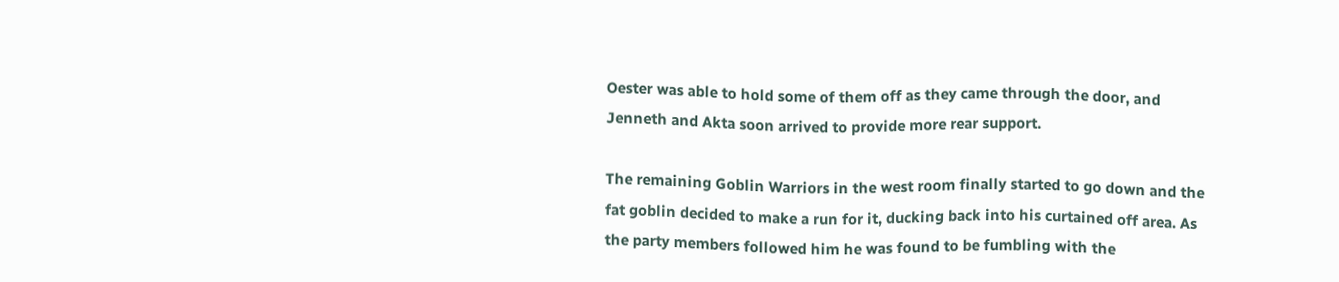Oester was able to hold some of them off as they came through the door, and Jenneth and Akta soon arrived to provide more rear support.

The remaining Goblin Warriors in the west room finally started to go down and the fat goblin decided to make a run for it, ducking back into his curtained off area. As the party members followed him he was found to be fumbling with the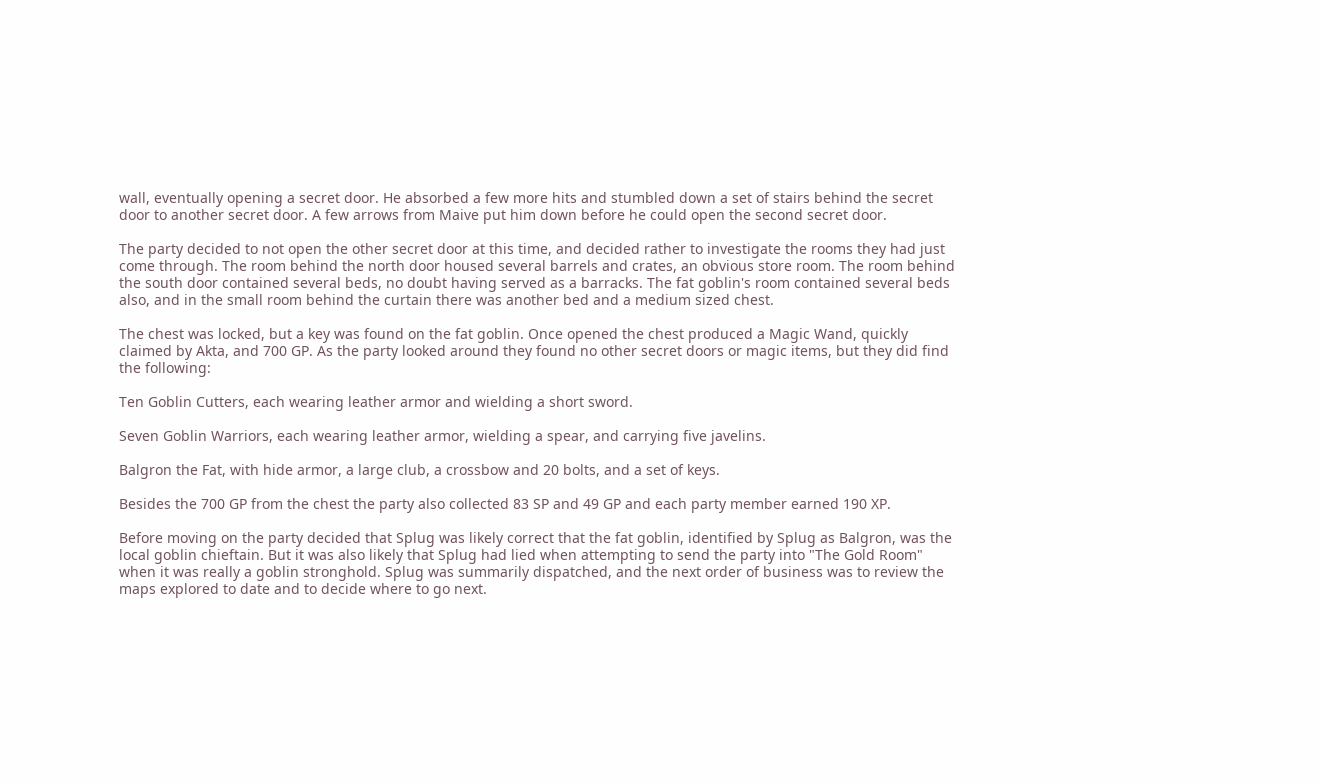wall, eventually opening a secret door. He absorbed a few more hits and stumbled down a set of stairs behind the secret door to another secret door. A few arrows from Maive put him down before he could open the second secret door.

The party decided to not open the other secret door at this time, and decided rather to investigate the rooms they had just come through. The room behind the north door housed several barrels and crates, an obvious store room. The room behind the south door contained several beds, no doubt having served as a barracks. The fat goblin's room contained several beds also, and in the small room behind the curtain there was another bed and a medium sized chest.

The chest was locked, but a key was found on the fat goblin. Once opened the chest produced a Magic Wand, quickly claimed by Akta, and 700 GP. As the party looked around they found no other secret doors or magic items, but they did find the following:

Ten Goblin Cutters, each wearing leather armor and wielding a short sword.

Seven Goblin Warriors, each wearing leather armor, wielding a spear, and carrying five javelins.

Balgron the Fat, with hide armor, a large club, a crossbow and 20 bolts, and a set of keys.

Besides the 700 GP from the chest the party also collected 83 SP and 49 GP and each party member earned 190 XP.

Before moving on the party decided that Splug was likely correct that the fat goblin, identified by Splug as Balgron, was the local goblin chieftain. But it was also likely that Splug had lied when attempting to send the party into "The Gold Room" when it was really a goblin stronghold. Splug was summarily dispatched, and the next order of business was to review the maps explored to date and to decide where to go next.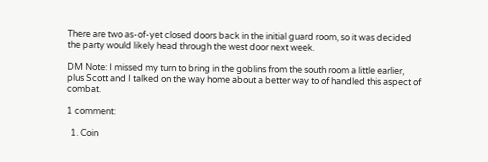There are two as-of-yet closed doors back in the initial guard room, so it was decided the party would likely head through the west door next week.

DM Note: I missed my turn to bring in the goblins from the south room a little earlier, plus Scott and I talked on the way home about a better way to of handled this aspect of combat.

1 comment:

  1. Coin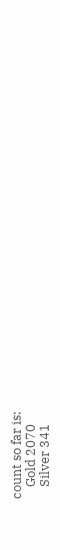count so far is:
    Gold 2070
    Silver 341